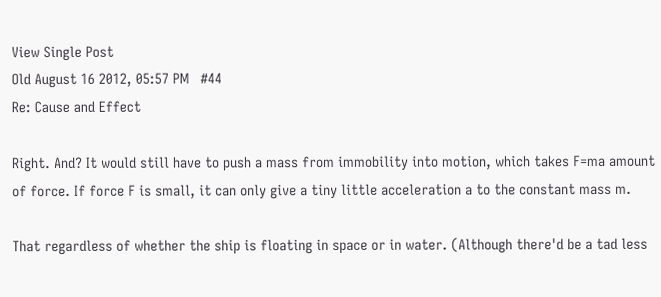View Single Post
Old August 16 2012, 05:57 PM   #44
Re: Cause and Effect

Right. And? It would still have to push a mass from immobility into motion, which takes F=ma amount of force. If force F is small, it can only give a tiny little acceleration a to the constant mass m.

That regardless of whether the ship is floating in space or in water. (Although there'd be a tad less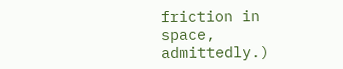friction in space, admittedly.)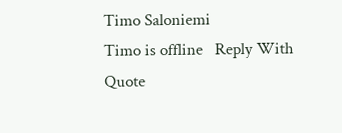Timo Saloniemi
Timo is offline   Reply With Quote